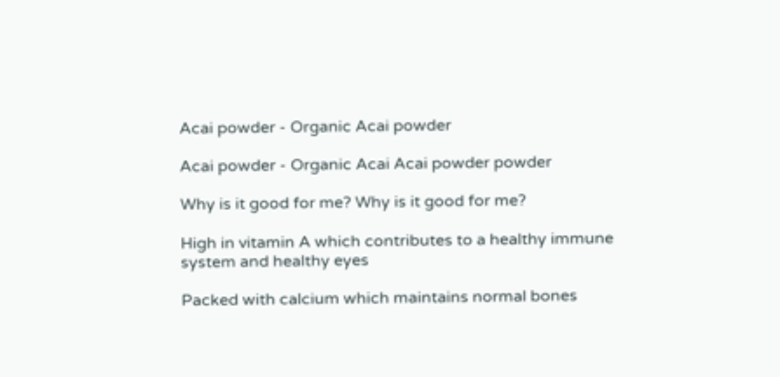Acai powder - Organic Acai powder

Acai powder - Organic Acai Acai powder powder

Why is it good for me? Why is it good for me?

High in vitamin A which contributes to a healthy immune system and healthy eyes

Packed with calcium which maintains normal bones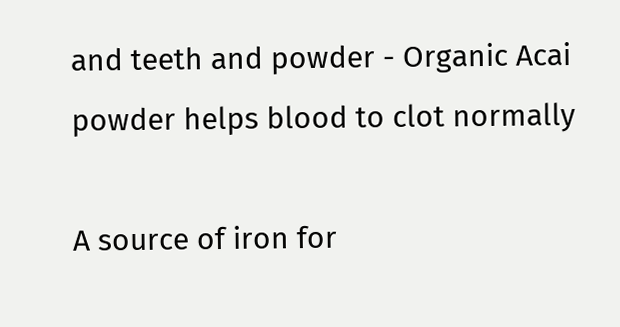and teeth and powder - Organic Acai powder helps blood to clot normally

A source of iron for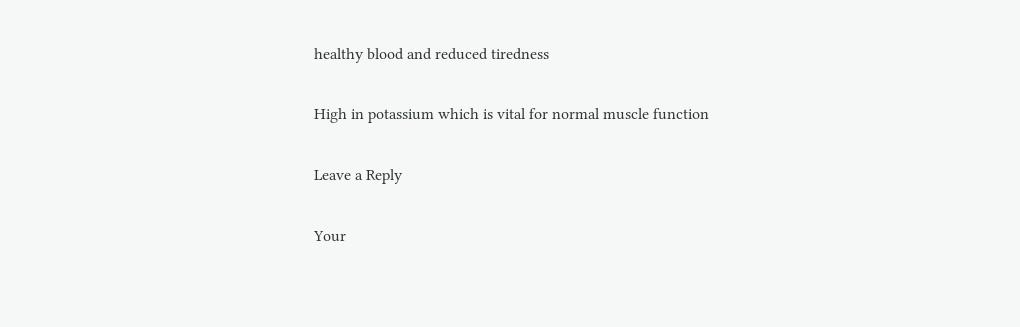healthy blood and reduced tiredness

High in potassium which is vital for normal muscle function

Leave a Reply

Your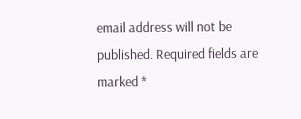email address will not be published. Required fields are marked *